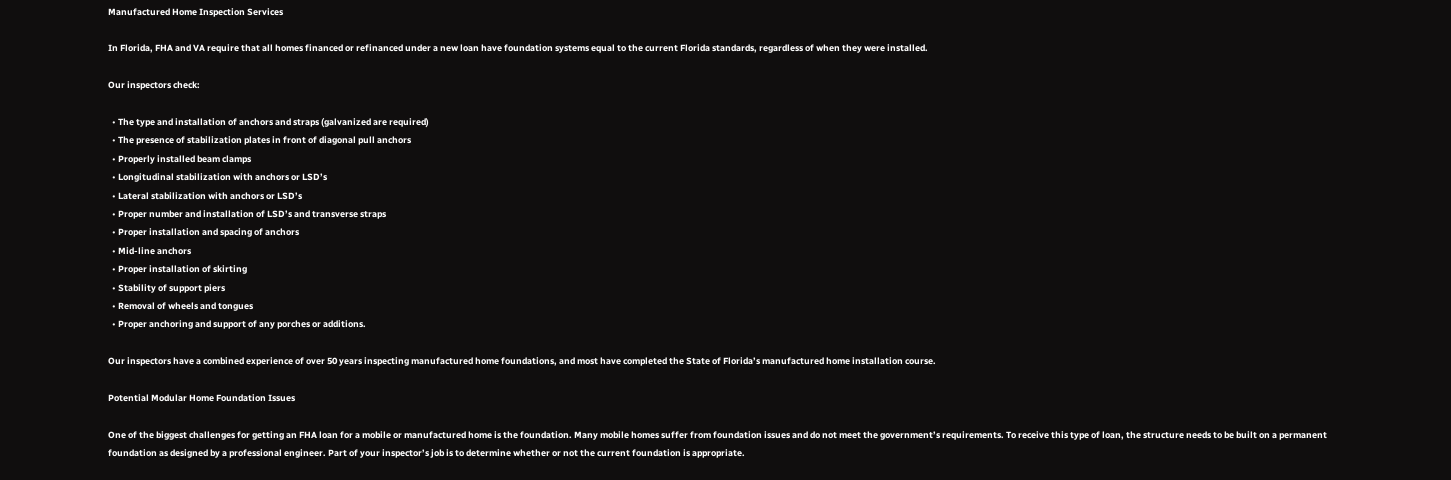Manufactured Home Inspection Services

In Florida, FHA and VA require that all homes financed or refinanced under a new loan have foundation systems equal to the current Florida standards, regardless of when they were installed.

Our inspectors check:

  • The type and installation of anchors and straps (galvanized are required)
  • The presence of stabilization plates in front of diagonal pull anchors
  • Properly installed beam clamps
  • Longitudinal stabilization with anchors or LSD’s
  • Lateral stabilization with anchors or LSD’s
  • Proper number and installation of LSD’s and transverse straps
  • Proper installation and spacing of anchors
  • Mid-line anchors
  • Proper installation of skirting
  • Stability of support piers
  • Removal of wheels and tongues
  • Proper anchoring and support of any porches or additions.

Our inspectors have a combined experience of over 50 years inspecting manufactured home foundations, and most have completed the State of Florida’s manufactured home installation course.

Potential Modular Home Foundation Issues

One of the biggest challenges for getting an FHA loan for a mobile or manufactured home is the foundation. Many mobile homes suffer from foundation issues and do not meet the government’s requirements. To receive this type of loan, the structure needs to be built on a permanent foundation as designed by a professional engineer. Part of your inspector’s job is to determine whether or not the current foundation is appropriate.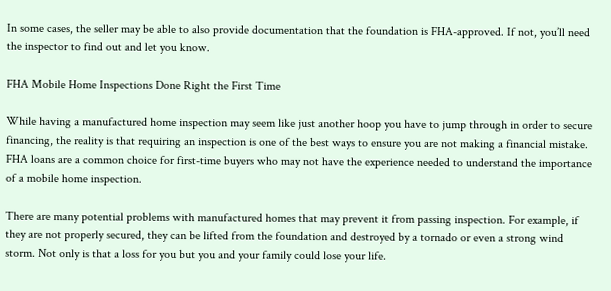In some cases, the seller may be able to also provide documentation that the foundation is FHA-approved. If not, you’ll need the inspector to find out and let you know.

FHA Mobile Home Inspections Done Right the First Time

While having a manufactured home inspection may seem like just another hoop you have to jump through in order to secure financing, the reality is that requiring an inspection is one of the best ways to ensure you are not making a financial mistake. FHA loans are a common choice for first-time buyers who may not have the experience needed to understand the importance of a mobile home inspection.

There are many potential problems with manufactured homes that may prevent it from passing inspection. For example, if they are not properly secured, they can be lifted from the foundation and destroyed by a tornado or even a strong wind storm. Not only is that a loss for you but you and your family could lose your life.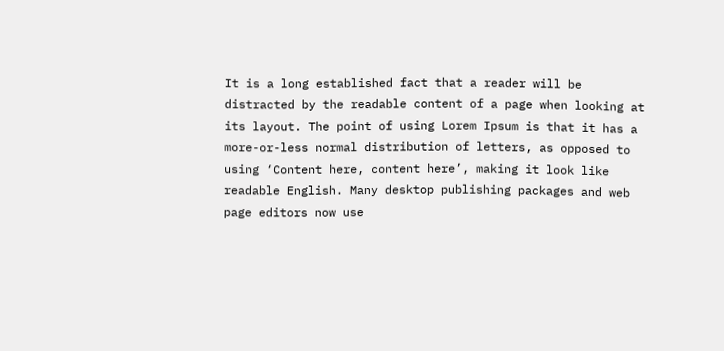It is a long established fact that a reader will be distracted by the readable content of a page when looking at its layout. The point of using Lorem Ipsum is that it has a more-or-less normal distribution of letters, as opposed to using ‘Content here, content here’, making it look like readable English. Many desktop publishing packages and web page editors now use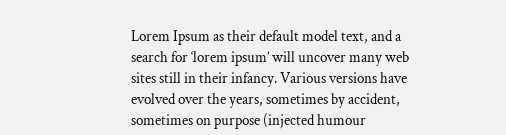Lorem Ipsum as their default model text, and a search for ‘lorem ipsum’ will uncover many web sites still in their infancy. Various versions have evolved over the years, sometimes by accident, sometimes on purpose (injected humour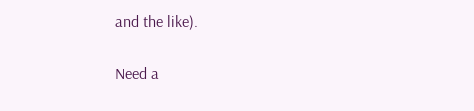and the like).

Need a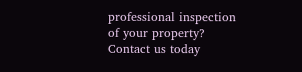professional inspection of your property? Contact us today